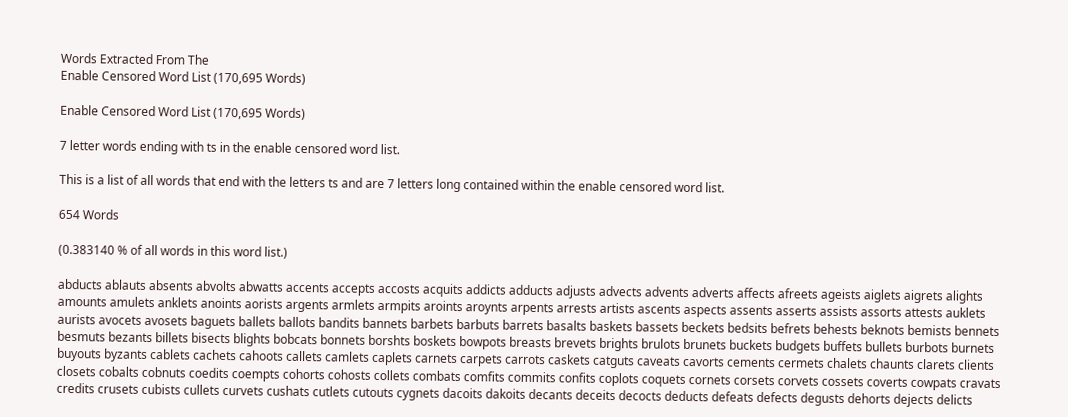Words Extracted From The
Enable Censored Word List (170,695 Words)

Enable Censored Word List (170,695 Words)

7 letter words ending with ts in the enable censored word list.

This is a list of all words that end with the letters ts and are 7 letters long contained within the enable censored word list.

654 Words

(0.383140 % of all words in this word list.)

abducts ablauts absents abvolts abwatts accents accepts accosts acquits addicts adducts adjusts advects advents adverts affects afreets ageists aiglets aigrets alights amounts amulets anklets anoints aorists argents armlets armpits aroints aroynts arpents arrests artists ascents aspects assents asserts assists assorts attests auklets aurists avocets avosets baguets ballets ballots bandits bannets barbets barbuts barrets basalts baskets bassets beckets bedsits befrets behests beknots bemists bennets besmuts bezants billets bisects blights bobcats bonnets borshts boskets bowpots breasts brevets brights brulots brunets buckets budgets buffets bullets burbots burnets buyouts byzants cablets cachets cahoots callets camlets caplets carnets carpets carrots caskets catguts caveats cavorts cements cermets chalets chaunts clarets clients closets cobalts cobnuts coedits coempts cohorts cohosts collets combats comfits commits confits coplots coquets cornets corsets corvets cossets coverts cowpats cravats credits crusets cubists cullets curvets cushats cutlets cutouts cygnets dacoits dakoits decants deceits decocts deducts defeats defects degusts dehorts dejects delicts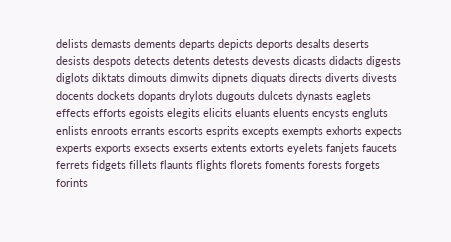delists demasts dements departs depicts deports desalts deserts desists despots detects detents detests devests dicasts didacts digests diglots diktats dimouts dimwits dipnets diquats directs diverts divests docents dockets dopants drylots dugouts dulcets dynasts eaglets effects efforts egoists elegits elicits eluants eluents encysts engluts enlists enroots errants escorts esprits excepts exempts exhorts expects experts exports exsects exserts extents extorts eyelets fanjets faucets ferrets fidgets fillets flaunts flights florets foments forests forgets forints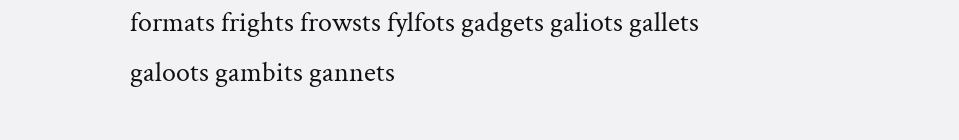formats frights frowsts fylfots gadgets galiots gallets galoots gambits gannets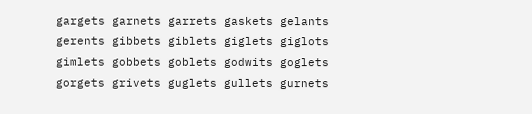gargets garnets garrets gaskets gelants gerents gibbets giblets giglets giglots gimlets gobbets goblets godwits goglets gorgets grivets guglets gullets gurnets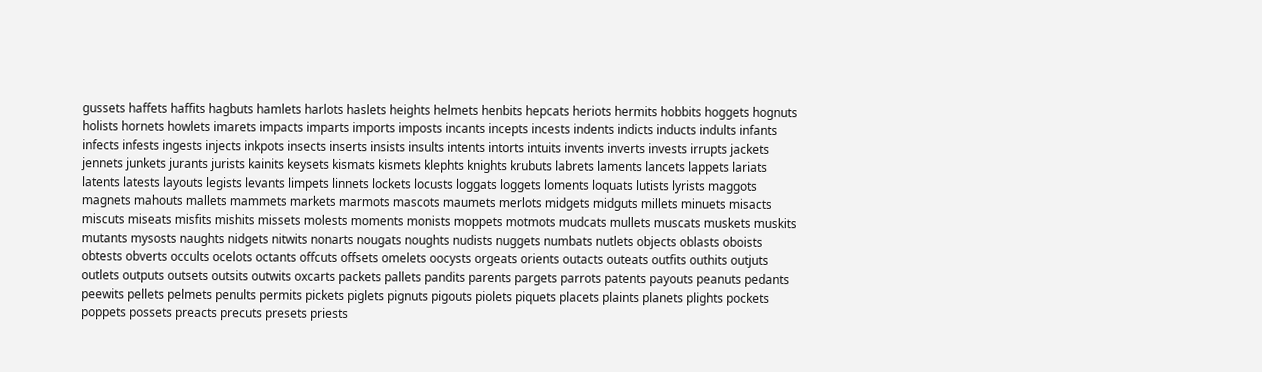gussets haffets haffits hagbuts hamlets harlots haslets heights helmets henbits hepcats heriots hermits hobbits hoggets hognuts holists hornets howlets imarets impacts imparts imports imposts incants incepts incests indents indicts inducts indults infants infects infests ingests injects inkpots insects inserts insists insults intents intorts intuits invents inverts invests irrupts jackets jennets junkets jurants jurists kainits keysets kismats kismets klephts knights krubuts labrets laments lancets lappets lariats latents latests layouts legists levants limpets linnets lockets locusts loggats loggets loments loquats lutists lyrists maggots magnets mahouts mallets mammets markets marmots mascots maumets merlots midgets midguts millets minuets misacts miscuts miseats misfits mishits missets molests moments monists moppets motmots mudcats mullets muscats muskets muskits mutants mysosts naughts nidgets nitwits nonarts nougats noughts nudists nuggets numbats nutlets objects oblasts oboists obtests obverts occults ocelots octants offcuts offsets omelets oocysts orgeats orients outacts outeats outfits outhits outjuts outlets outputs outsets outsits outwits oxcarts packets pallets pandits parents pargets parrots patents payouts peanuts pedants peewits pellets pelmets penults permits pickets piglets pignuts pigouts piolets piquets placets plaints planets plights pockets poppets possets preacts precuts presets priests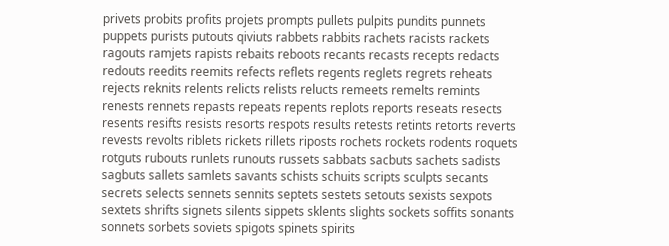privets probits profits projets prompts pullets pulpits pundits punnets puppets purists putouts qiviuts rabbets rabbits rachets racists rackets ragouts ramjets rapists rebaits reboots recants recasts recepts redacts redouts reedits reemits refects reflets regents reglets regrets reheats rejects reknits relents relicts relists relucts remeets remelts remints renests rennets repasts repeats repents replots reports reseats resects resents resifts resists resorts respots results retests retints retorts reverts revests revolts riblets rickets rillets riposts rochets rockets rodents roquets rotguts rubouts runlets runouts russets sabbats sacbuts sachets sadists sagbuts sallets samlets savants schists schuits scripts sculpts secants secrets selects sennets sennits septets sestets setouts sexists sexpots sextets shrifts signets silents sippets sklents slights sockets soffits sonants sonnets sorbets soviets spigots spinets spirits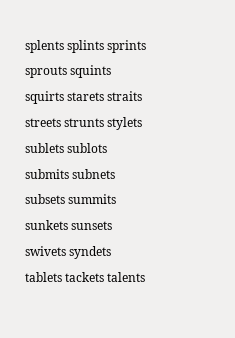splents splints sprints sprouts squints squirts starets straits streets strunts stylets sublets sublots submits subnets subsets summits sunkets sunsets swivets syndets tablets tackets talents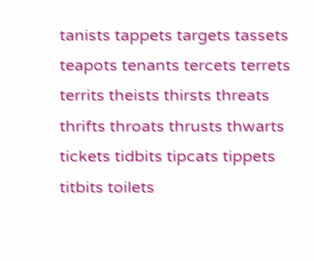tanists tappets targets tassets teapots tenants tercets terrets territs theists thirsts threats thrifts throats thrusts thwarts tickets tidbits tipcats tippets titbits toilets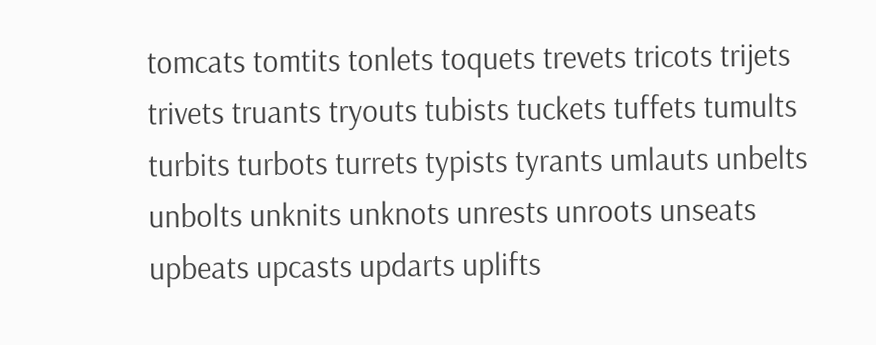tomcats tomtits tonlets toquets trevets tricots trijets trivets truants tryouts tubists tuckets tuffets tumults turbits turbots turrets typists tyrants umlauts unbelts unbolts unknits unknots unrests unroots unseats upbeats upcasts updarts uplifts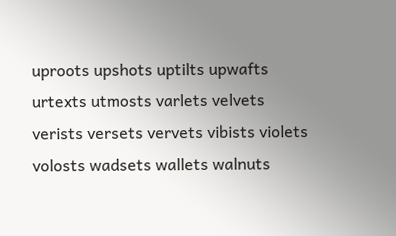uproots upshots uptilts upwafts urtexts utmosts varlets velvets verists versets vervets vibists violets volosts wadsets wallets walnuts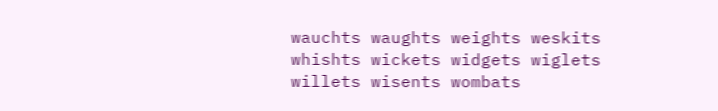wauchts waughts weights weskits whishts wickets widgets wiglets willets wisents wombats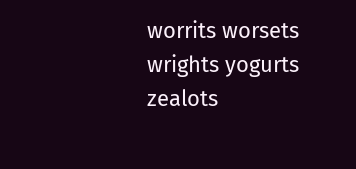worrits worsets wrights yogurts zealots